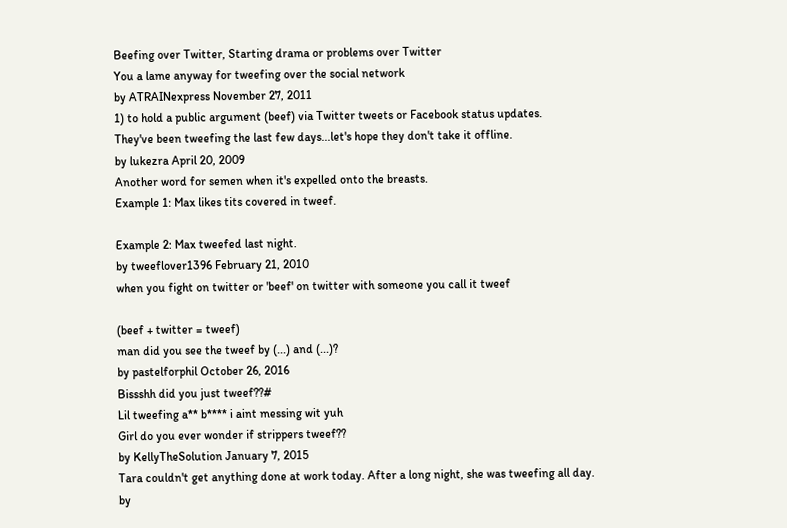Beefing over Twitter, Starting drama or problems over Twitter
You a lame anyway for tweefing over the social network
by ATRAINexpress November 27, 2011
1) to hold a public argument (beef) via Twitter tweets or Facebook status updates.
They've been tweefing the last few days...let's hope they don't take it offline.
by lukezra April 20, 2009
Another word for semen when it's expelled onto the breasts.
Example 1: Max likes tits covered in tweef.

Example 2: Max tweefed last night.
by tweeflover1396 February 21, 2010
when you fight on twitter or 'beef' on twitter with someone you call it tweef

(beef + twitter = tweef)
man did you see the tweef by (...) and (...)?
by pastelforphil October 26, 2016
Bissshh did you just tweef??#
Lil tweefing a** b**** i aint messing wit yuh
Girl do you ever wonder if strippers tweef??
by KellyTheSolution January 7, 2015
Tara couldn't get anything done at work today. After a long night, she was tweefing all day.
by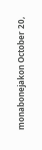monabonejakon October 20,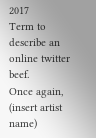2017
Term to describe an online twitter beef.
Once again, (insert artist name)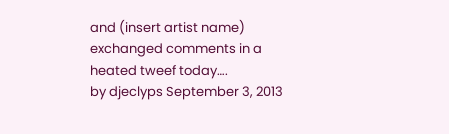and (insert artist name) exchanged comments in a heated tweef today….
by djeclyps September 3, 2013